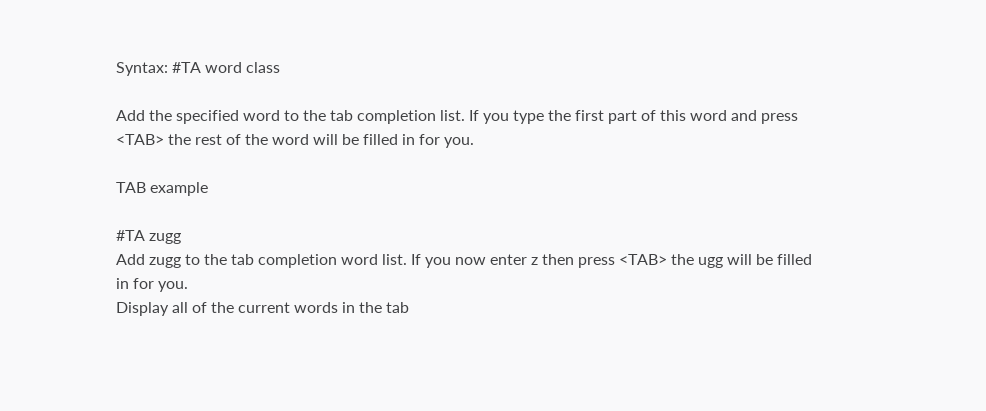Syntax: #TA word class

Add the specified word to the tab completion list. If you type the first part of this word and press <TAB> the rest of the word will be filled in for you.

TAB example

#TA zugg
Add zugg to the tab completion word list. If you now enter z then press <TAB> the ugg will be filled in for you.
Display all of the current words in the tab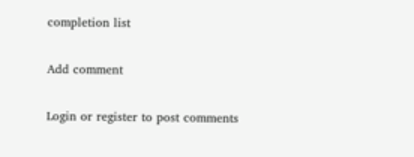completion list

Add comment

Login or register to post comments